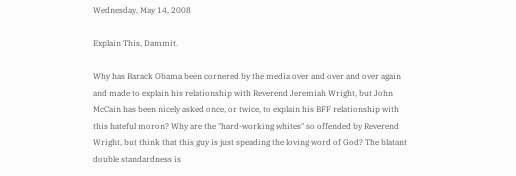Wednesday, May 14, 2008

Explain This, Dammit.

Why has Barack Obama been cornered by the media over and over and over again and made to explain his relationship with Reverend Jeremiah Wright, but John McCain has been nicely asked once, or twice, to explain his BFF relationship with this hateful moron? Why are the "hard-working whites" so offended by Reverend Wright, but think that this guy is just speading the loving word of God? The blatant double standardness is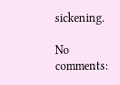sickening.

No comments: